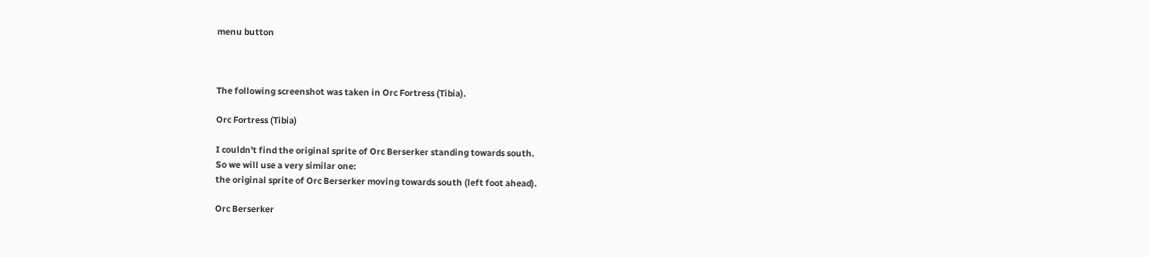menu button



The following screenshot was taken in Orc Fortress (Tibia).

Orc Fortress (Tibia)

I couldn't find the original sprite of Orc Berserker standing towards south.
So we will use a very similar one:
the original sprite of Orc Berserker moving towards south (left foot ahead).

Orc Berserker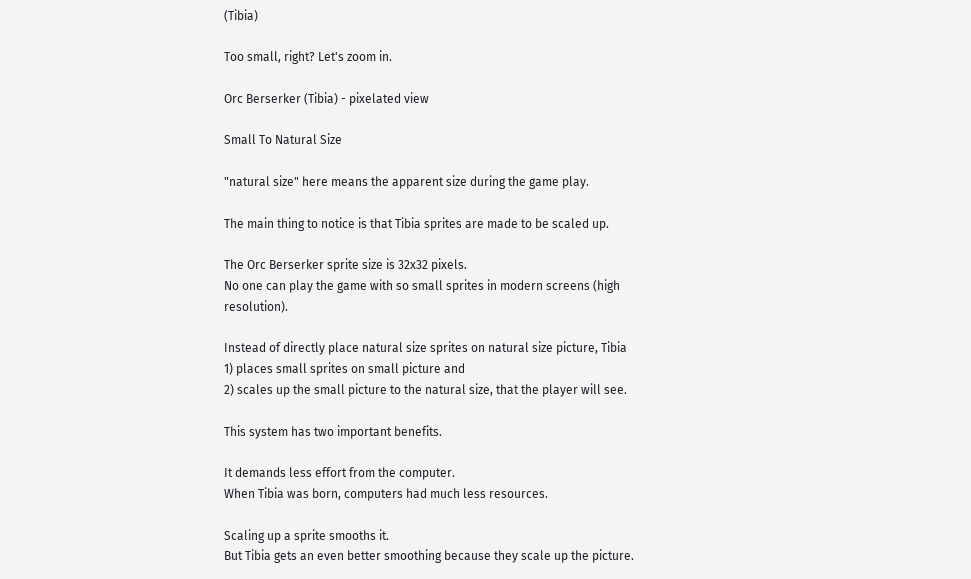(Tibia)

Too small, right? Let's zoom in.

Orc Berserker (Tibia) - pixelated view

Small To Natural Size

"natural size" here means the apparent size during the game play.

The main thing to notice is that Tibia sprites are made to be scaled up.

The Orc Berserker sprite size is 32x32 pixels.
No one can play the game with so small sprites in modern screens (high resolution).

Instead of directly place natural size sprites on natural size picture, Tibia
1) places small sprites on small picture and
2) scales up the small picture to the natural size, that the player will see.

This system has two important benefits.

It demands less effort from the computer.
When Tibia was born, computers had much less resources.

Scaling up a sprite smooths it.
But Tibia gets an even better smoothing because they scale up the picture.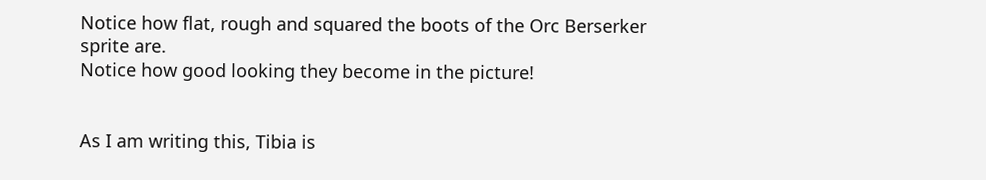Notice how flat, rough and squared the boots of the Orc Berserker sprite are.
Notice how good looking they become in the picture!


As I am writing this, Tibia is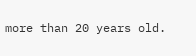more than 20 years old.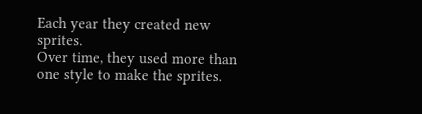Each year they created new sprites.
Over time, they used more than one style to make the sprites.